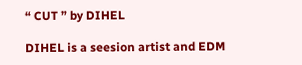“ CUT ” by DIHEL

DIHEL is a seesion artist and EDM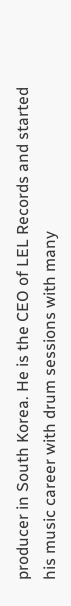producer in South Korea. He is the CEO of LEL Records and started his music career with drum sessions with many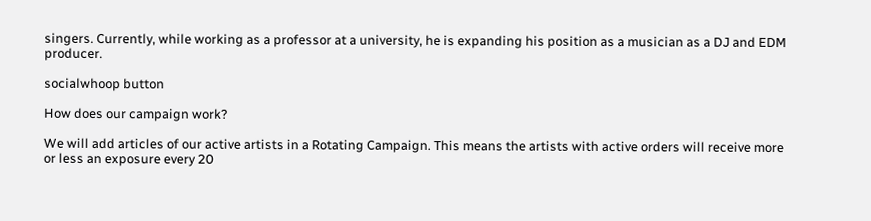singers. Currently, while working as a professor at a university, he is expanding his position as a musician as a DJ and EDM producer.

socialwhoop button

How does our campaign work?

We will add articles of our active artists in a Rotating Campaign. This means the artists with active orders will receive more or less an exposure every 20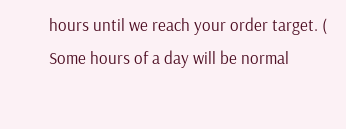hours until we reach your order target. ( Some hours of a day will be normal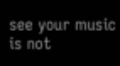see your music is not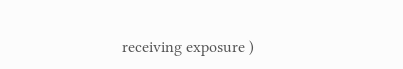receiving exposure )